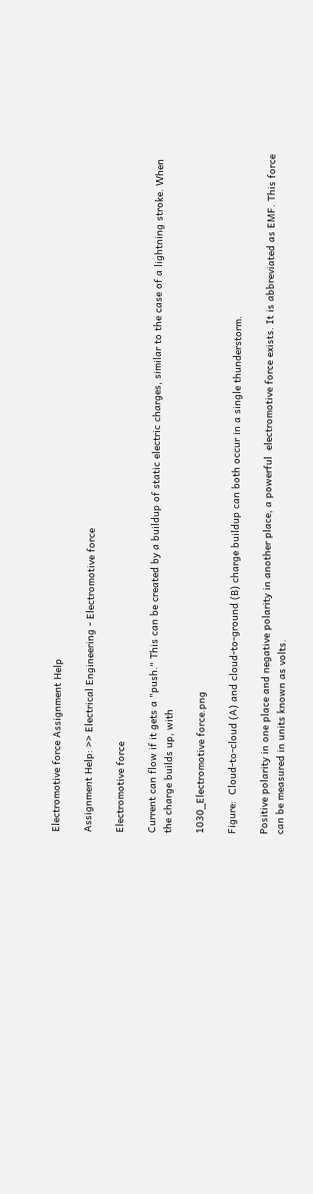Electromotive force Assignment Help

Assignment Help: >> Electrical Engineering - Electromotive force

Electromotive force

Current can flow if it gets a "push." This can be created by a buildup of static electric charges, similar to the case of a lightning stroke. When the charge builds up, with

1030_Electromotive force.png

Figure:  Cloud-to-cloud (A) and cloud-to-ground (B) charge buildup can both occur in a single thunderstorm.

Positive polarity in one place and negative polarity in another place, a powerful  electromotive force exists. It is abbreviated as EMF. This force can be measured in units known as volts.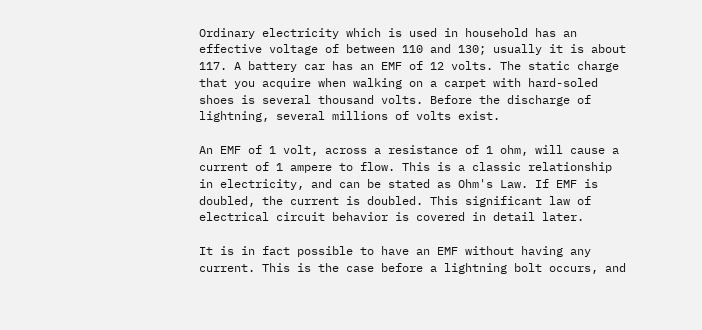Ordinary electricity which is used in household has an effective voltage of between 110 and 130; usually it is about 117. A battery car has an EMF of 12 volts. The static charge that you acquire when walking on a carpet with hard-soled shoes is several thousand volts. Before the discharge of lightning, several millions of volts exist.

An EMF of 1 volt, across a resistance of 1 ohm, will cause a current of 1 ampere to flow. This is a classic relationship in electricity, and can be stated as Ohm's Law. If EMF is doubled, the current is doubled. This significant law of electrical circuit behavior is covered in detail later.

It is in fact possible to have an EMF without having any current. This is the case before a lightning bolt occurs, and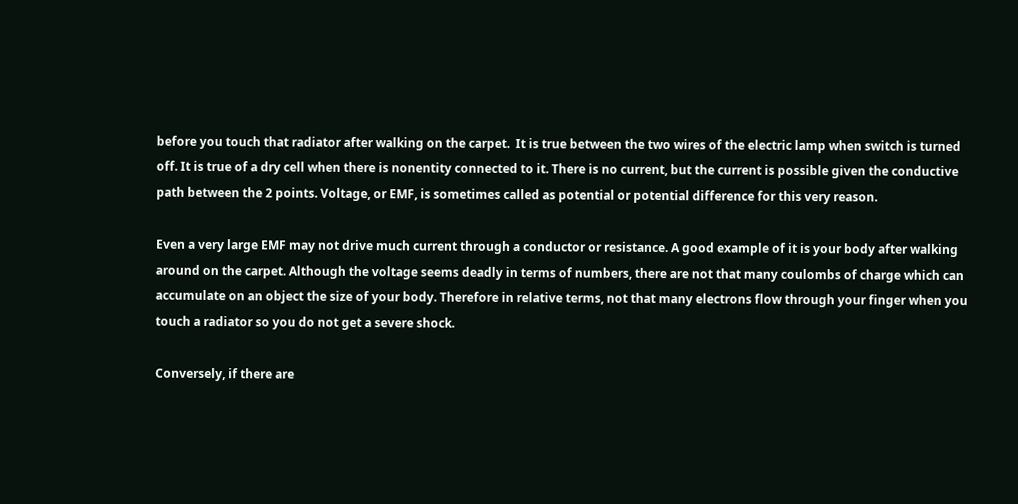before you touch that radiator after walking on the carpet.  It is true between the two wires of the electric lamp when switch is turned off. It is true of a dry cell when there is nonentity connected to it. There is no current, but the current is possible given the conductive path between the 2 points. Voltage, or EMF, is sometimes called as potential or potential difference for this very reason.

Even a very large EMF may not drive much current through a conductor or resistance. A good example of it is your body after walking around on the carpet. Although the voltage seems deadly in terms of numbers, there are not that many coulombs of charge which can accumulate on an object the size of your body. Therefore in relative terms, not that many electrons flow through your finger when you touch a radiator so you do not get a severe shock.

Conversely, if there are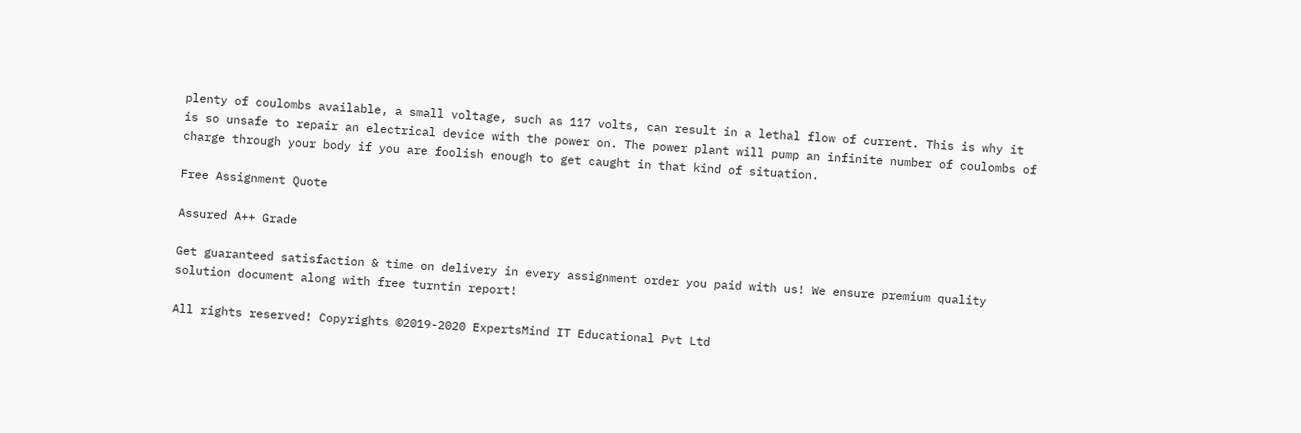plenty of coulombs available, a small voltage, such as 117 volts, can result in a lethal flow of current. This is why it is so unsafe to repair an electrical device with the power on. The power plant will pump an infinite number of coulombs of charge through your body if you are foolish enough to get caught in that kind of situation.

Free Assignment Quote

Assured A++ Grade

Get guaranteed satisfaction & time on delivery in every assignment order you paid with us! We ensure premium quality solution document along with free turntin report!

All rights reserved! Copyrights ©2019-2020 ExpertsMind IT Educational Pvt Ltd